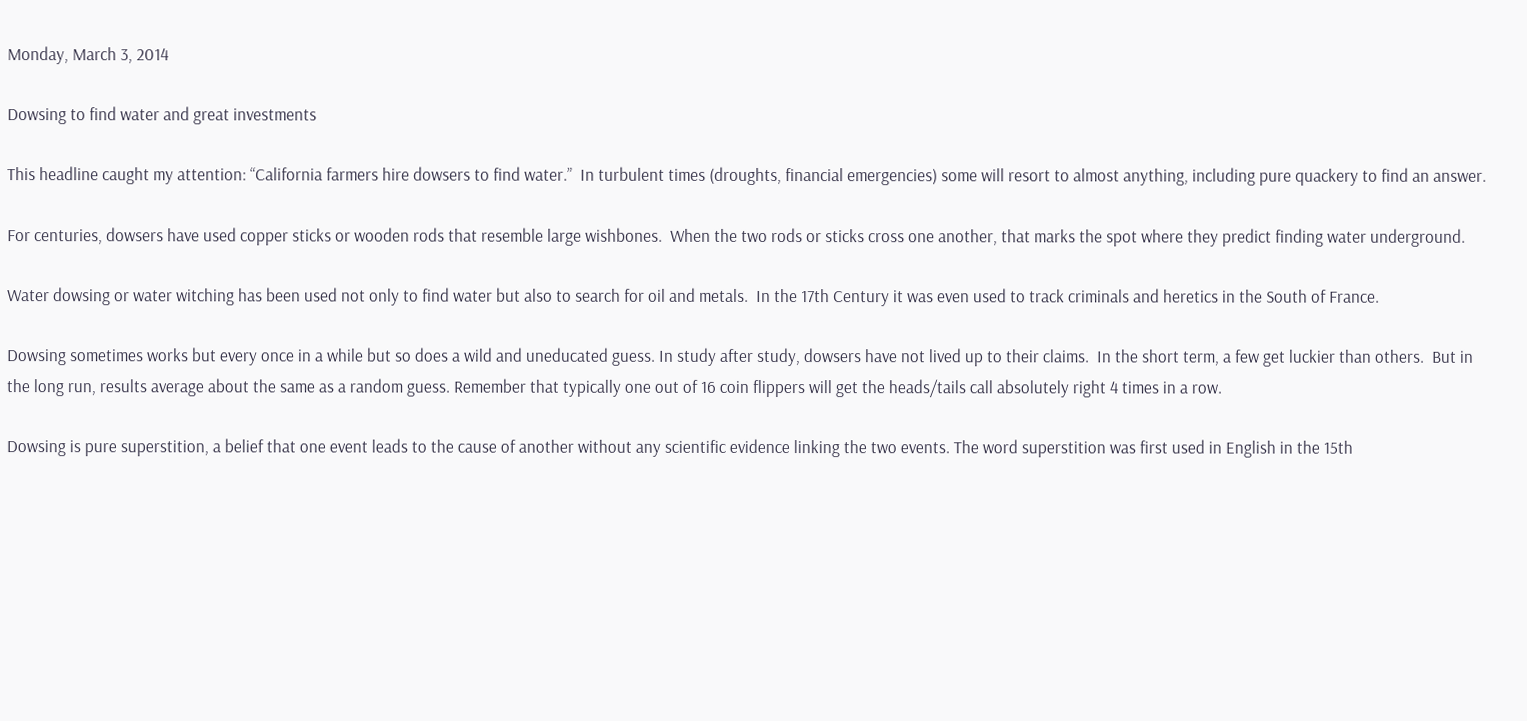Monday, March 3, 2014

Dowsing to find water and great investments

This headline caught my attention: “California farmers hire dowsers to find water.”  In turbulent times (droughts, financial emergencies) some will resort to almost anything, including pure quackery to find an answer.

For centuries, dowsers have used copper sticks or wooden rods that resemble large wishbones.  When the two rods or sticks cross one another, that marks the spot where they predict finding water underground.

Water dowsing or water witching has been used not only to find water but also to search for oil and metals.  In the 17th Century it was even used to track criminals and heretics in the South of France.

Dowsing sometimes works but every once in a while but so does a wild and uneducated guess. In study after study, dowsers have not lived up to their claims.  In the short term, a few get luckier than others.  But in the long run, results average about the same as a random guess. Remember that typically one out of 16 coin flippers will get the heads/tails call absolutely right 4 times in a row.

Dowsing is pure superstition, a belief that one event leads to the cause of another without any scientific evidence linking the two events. The word superstition was first used in English in the 15th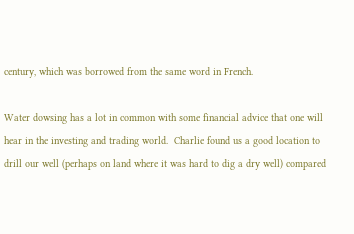century, which was borrowed from the same word in French.

Water dowsing has a lot in common with some financial advice that one will hear in the investing and trading world.  Charlie found us a good location to drill our well (perhaps on land where it was hard to dig a dry well) compared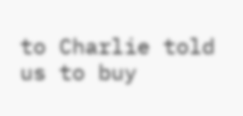to Charlie told us to buy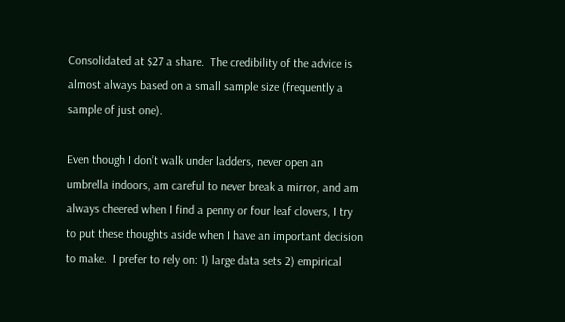Consolidated at $27 a share.  The credibility of the advice is almost always based on a small sample size (frequently a sample of just one).

Even though I don’t walk under ladders, never open an umbrella indoors, am careful to never break a mirror, and am always cheered when I find a penny or four leaf clovers, I try to put these thoughts aside when I have an important decision to make.  I prefer to rely on: 1) large data sets 2) empirical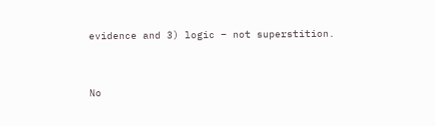evidence and 3) logic – not superstition.


No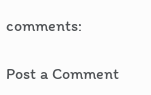comments:

Post a Comment